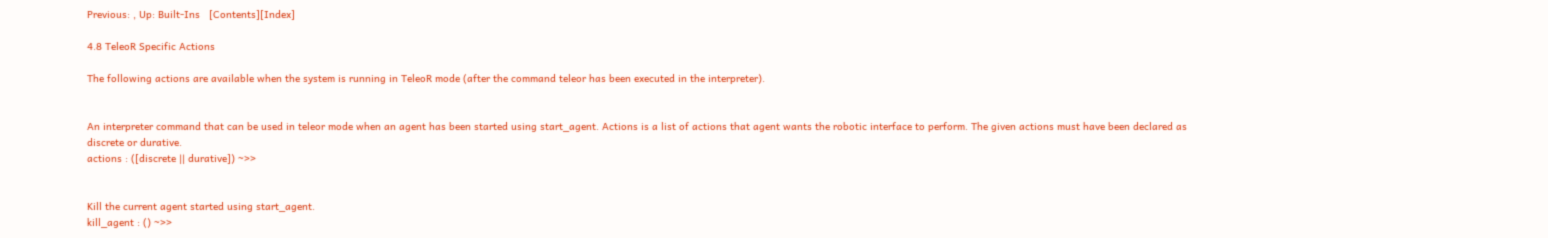Previous: , Up: Built-Ins   [Contents][Index]

4.8 TeleoR Specific Actions

The following actions are available when the system is running in TeleoR mode (after the command teleor has been executed in the interpreter).


An interpreter command that can be used in teleor mode when an agent has been started using start_agent. Actions is a list of actions that agent wants the robotic interface to perform. The given actions must have been declared as discrete or durative.
actions : ([discrete || durative]) ~>>


Kill the current agent started using start_agent.
kill_agent : () ~>>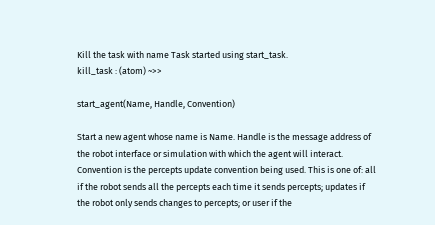Kill the task with name Task started using start_task.
kill_task : (atom) ~>>

start_agent(Name, Handle, Convention)

Start a new agent whose name is Name. Handle is the message address of the robot interface or simulation with which the agent will interact. Convention is the percepts update convention being used. This is one of: all if the robot sends all the percepts each time it sends percepts; updates if the robot only sends changes to percepts; or user if the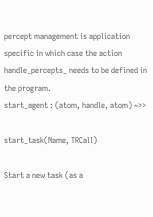percept management is application specific in which case the action handle_percepts_ needs to be defined in the program.
start_agent : (atom, handle, atom) ~>>

start_task(Name, TRCall)

Start a new task (as a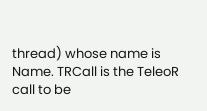thread) whose name is Name. TRCall is the TeleoR call to be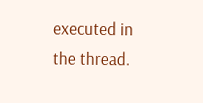executed in the thread.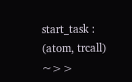start_task : (atom, trcall) ~>>